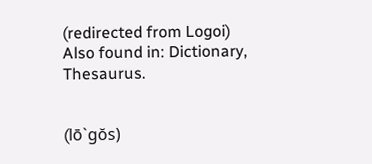(redirected from Logoi)
Also found in: Dictionary, Thesaurus.


(lō`gŏs)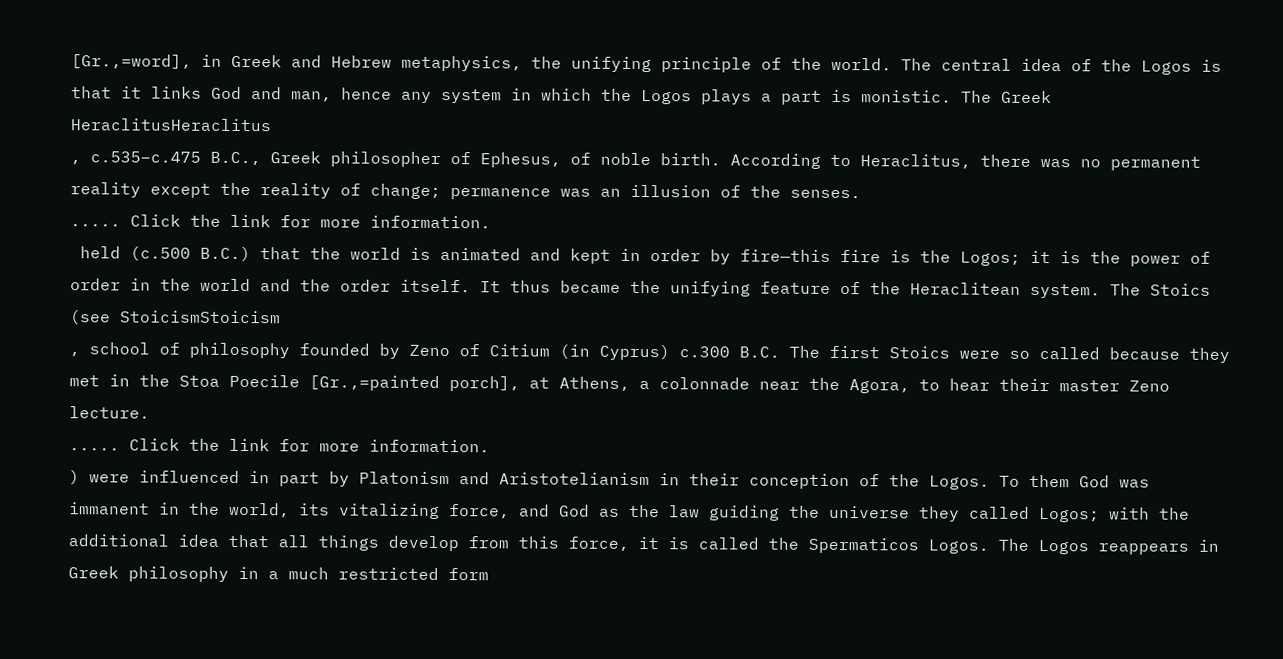[Gr.,=word], in Greek and Hebrew metaphysics, the unifying principle of the world. The central idea of the Logos is that it links God and man, hence any system in which the Logos plays a part is monistic. The Greek HeraclitusHeraclitus
, c.535–c.475 B.C., Greek philosopher of Ephesus, of noble birth. According to Heraclitus, there was no permanent reality except the reality of change; permanence was an illusion of the senses.
..... Click the link for more information.
 held (c.500 B.C.) that the world is animated and kept in order by fire—this fire is the Logos; it is the power of order in the world and the order itself. It thus became the unifying feature of the Heraclitean system. The Stoics (see StoicismStoicism
, school of philosophy founded by Zeno of Citium (in Cyprus) c.300 B.C. The first Stoics were so called because they met in the Stoa Poecile [Gr.,=painted porch], at Athens, a colonnade near the Agora, to hear their master Zeno lecture.
..... Click the link for more information.
) were influenced in part by Platonism and Aristotelianism in their conception of the Logos. To them God was immanent in the world, its vitalizing force, and God as the law guiding the universe they called Logos; with the additional idea that all things develop from this force, it is called the Spermaticos Logos. The Logos reappears in Greek philosophy in a much restricted form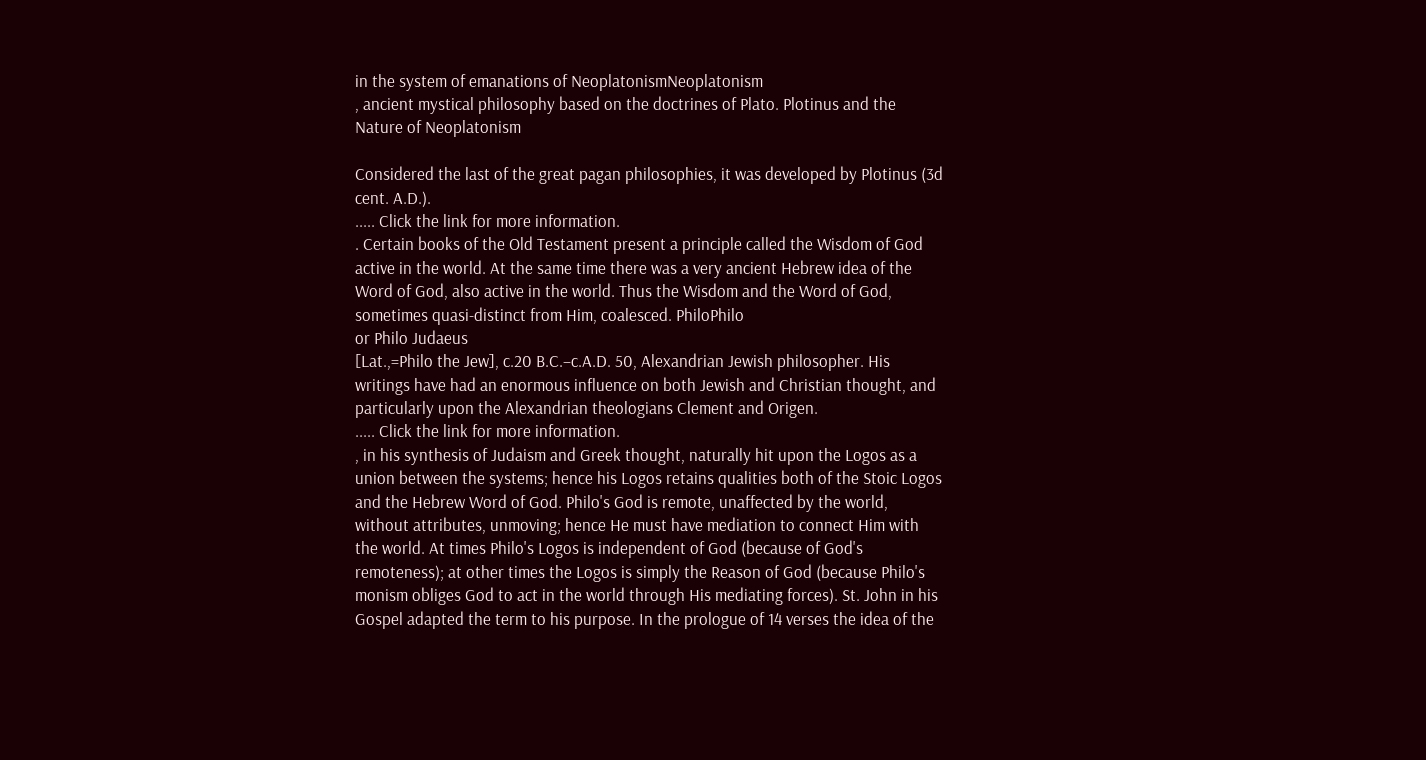in the system of emanations of NeoplatonismNeoplatonism
, ancient mystical philosophy based on the doctrines of Plato. Plotinus and the Nature of Neoplatonism

Considered the last of the great pagan philosophies, it was developed by Plotinus (3d cent. A.D.).
..... Click the link for more information.
. Certain books of the Old Testament present a principle called the Wisdom of God active in the world. At the same time there was a very ancient Hebrew idea of the Word of God, also active in the world. Thus the Wisdom and the Word of God, sometimes quasi-distinct from Him, coalesced. PhiloPhilo
or Philo Judaeus
[Lat.,=Philo the Jew], c.20 B.C.–c.A.D. 50, Alexandrian Jewish philosopher. His writings have had an enormous influence on both Jewish and Christian thought, and particularly upon the Alexandrian theologians Clement and Origen.
..... Click the link for more information.
, in his synthesis of Judaism and Greek thought, naturally hit upon the Logos as a union between the systems; hence his Logos retains qualities both of the Stoic Logos and the Hebrew Word of God. Philo's God is remote, unaffected by the world, without attributes, unmoving; hence He must have mediation to connect Him with the world. At times Philo's Logos is independent of God (because of God's remoteness); at other times the Logos is simply the Reason of God (because Philo's monism obliges God to act in the world through His mediating forces). St. John in his Gospel adapted the term to his purpose. In the prologue of 14 verses the idea of the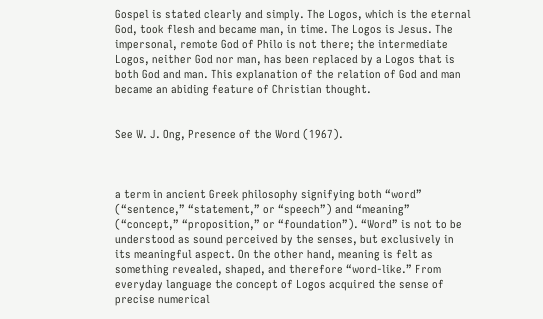Gospel is stated clearly and simply. The Logos, which is the eternal God, took flesh and became man, in time. The Logos is Jesus. The impersonal, remote God of Philo is not there; the intermediate Logos, neither God nor man, has been replaced by a Logos that is both God and man. This explanation of the relation of God and man became an abiding feature of Christian thought.


See W. J. Ong, Presence of the Word (1967).



a term in ancient Greek philosophy signifying both “word” (“sentence,” “statement,” or “speech”) and “meaning” (“concept,” “proposition,” or “foundation”). “Word” is not to be understood as sound perceived by the senses, but exclusively in its meaningful aspect. On the other hand, meaning is felt as something revealed, shaped, and therefore “word-like.” From everyday language the concept of Logos acquired the sense of precise numerical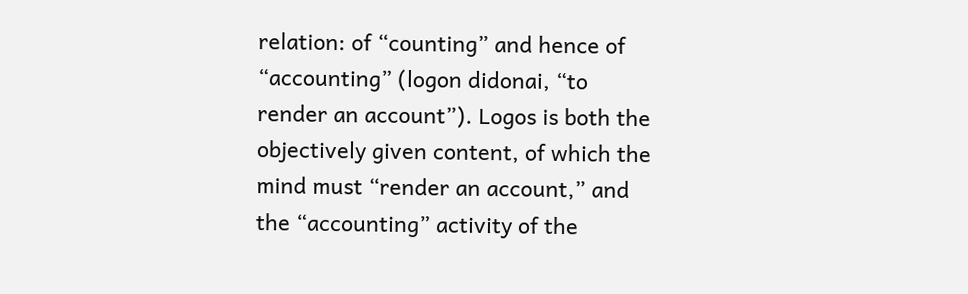relation: of “counting” and hence of “accounting” (logon didonai, “to render an account”). Logos is both the objectively given content, of which the mind must “render an account,” and the “accounting” activity of the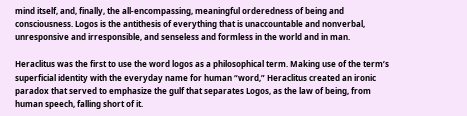mind itself, and, finally, the all-encompassing, meaningful orderedness of being and consciousness. Logos is the antithesis of everything that is unaccountable and nonverbal, unresponsive and irresponsible, and senseless and formless in the world and in man.

Heraclitus was the first to use the word logos as a philosophical term. Making use of the term’s superficial identity with the everyday name for human “word,” Heraclitus created an ironic paradox that served to emphasize the gulf that separates Logos, as the law of being, from human speech, falling short of it.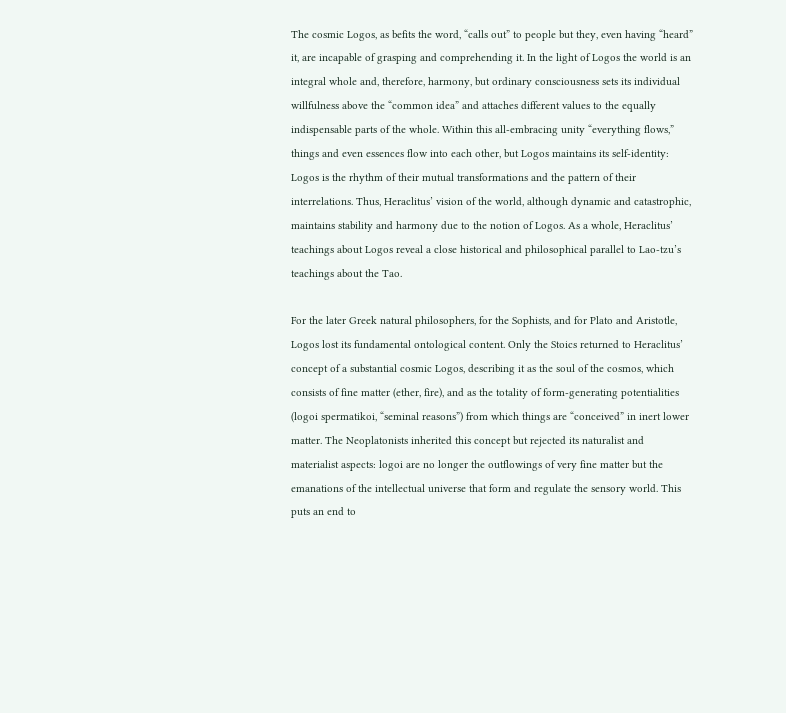The cosmic Logos, as befits the word, “calls out” to people but they, even having “heard” it, are incapable of grasping and comprehending it. In the light of Logos the world is an integral whole and, therefore, harmony, but ordinary consciousness sets its individual willfulness above the “common idea” and attaches different values to the equally indispensable parts of the whole. Within this all-embracing unity “everything flows,” things and even essences flow into each other, but Logos maintains its self-identity: Logos is the rhythm of their mutual transformations and the pattern of their interrelations. Thus, Heraclitus’ vision of the world, although dynamic and catastrophic, maintains stability and harmony due to the notion of Logos. As a whole, Heraclitus’ teachings about Logos reveal a close historical and philosophical parallel to Lao-tzu’s teachings about the Tao.

For the later Greek natural philosophers, for the Sophists, and for Plato and Aristotle, Logos lost its fundamental ontological content. Only the Stoics returned to Heraclitus’ concept of a substantial cosmic Logos, describing it as the soul of the cosmos, which consists of fine matter (ether, fire), and as the totality of form-generating potentialities (logoi spermatikoi, “seminal reasons”) from which things are “conceived” in inert lower matter. The Neoplatonists inherited this concept but rejected its naturalist and materialist aspects: logoi are no longer the outflowings of very fine matter but the emanations of the intellectual universe that form and regulate the sensory world. This puts an end to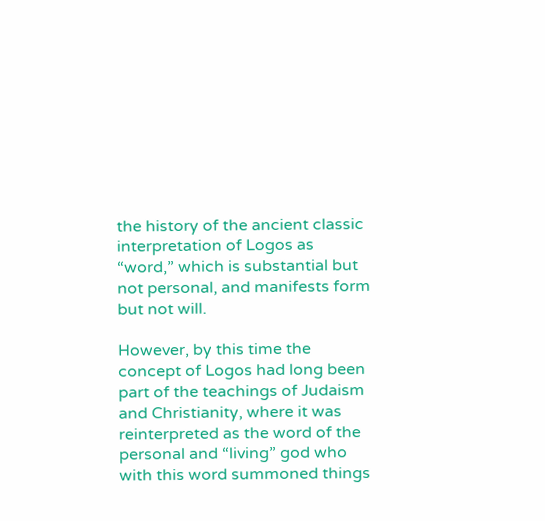the history of the ancient classic interpretation of Logos as “word,” which is substantial but not personal, and manifests form but not will.

However, by this time the concept of Logos had long been part of the teachings of Judaism and Christianity, where it was reinterpreted as the word of the personal and “living” god who with this word summoned things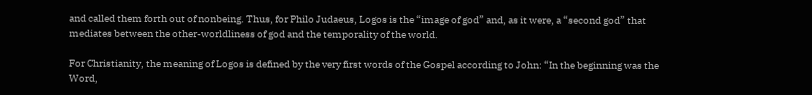and called them forth out of nonbeing. Thus, for Philo Judaeus, Logos is the “image of god” and, as it were, a “second god” that mediates between the other-worldliness of god and the temporality of the world.

For Christianity, the meaning of Logos is defined by the very first words of the Gospel according to John: “In the beginning was the Word,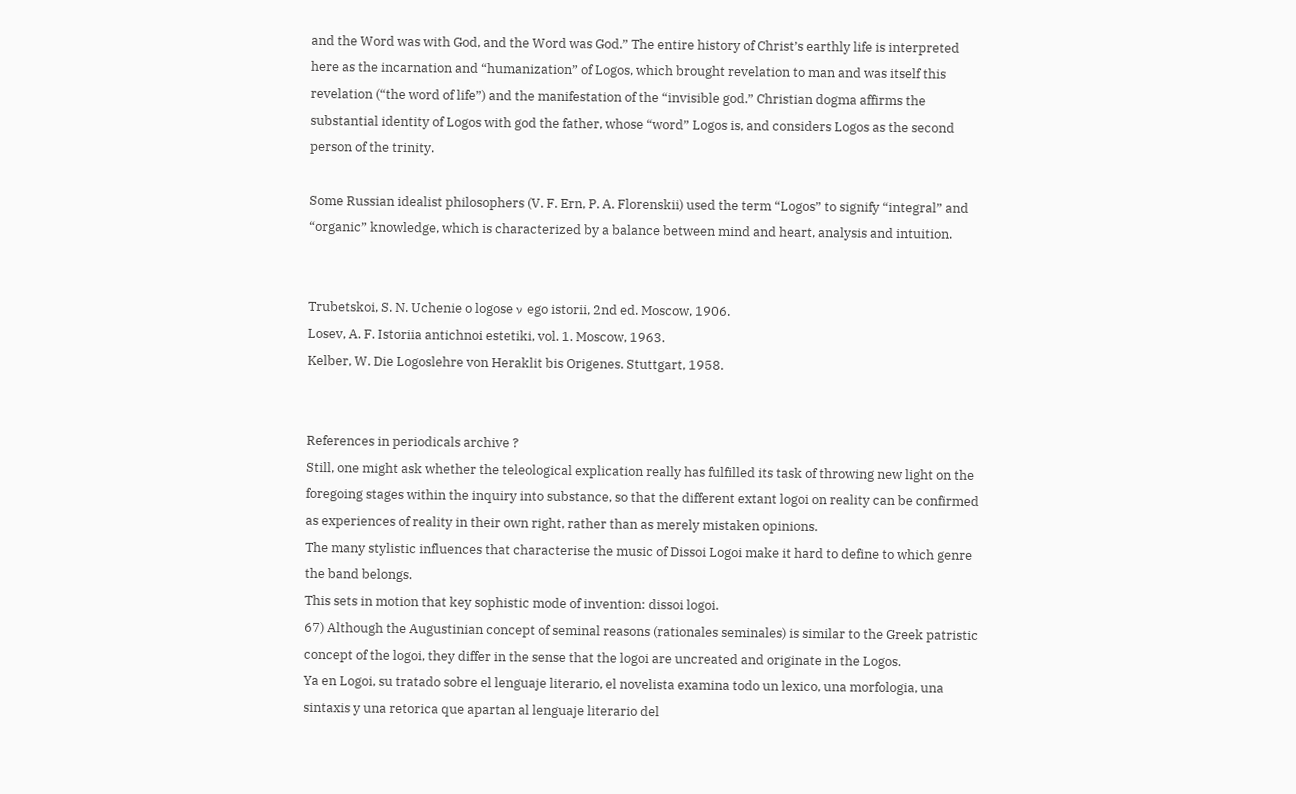and the Word was with God, and the Word was God.” The entire history of Christ’s earthly life is interpreted here as the incarnation and “humanization” of Logos, which brought revelation to man and was itself this revelation (“the word of life”) and the manifestation of the “invisible god.” Christian dogma affirms the substantial identity of Logos with god the father, whose “word” Logos is, and considers Logos as the second person of the trinity.

Some Russian idealist philosophers (V. F. Ern, P. A. Florenskii) used the term “Logos” to signify “integral” and “organic” knowledge, which is characterized by a balance between mind and heart, analysis and intuition.


Trubetskoi, S. N. Uchenie o logose ν ego istorii, 2nd ed. Moscow, 1906.
Losev, A. F. Istoriia antichnoi estetiki, vol. 1. Moscow, 1963.
Kelber, W. Die Logoslehre von Heraklit bis Origenes. Stuttgart, 1958.


References in periodicals archive ?
Still, one might ask whether the teleological explication really has fulfilled its task of throwing new light on the foregoing stages within the inquiry into substance, so that the different extant logoi on reality can be confirmed as experiences of reality in their own right, rather than as merely mistaken opinions.
The many stylistic influences that characterise the music of Dissoi Logoi make it hard to define to which genre the band belongs.
This sets in motion that key sophistic mode of invention: dissoi logoi.
67) Although the Augustinian concept of seminal reasons (rationales seminales) is similar to the Greek patristic concept of the logoi, they differ in the sense that the logoi are uncreated and originate in the Logos.
Ya en Logoi, su tratado sobre el lenguaje literario, el novelista examina todo un lexico, una morfologia, una sintaxis y una retorica que apartan al lenguaje literario del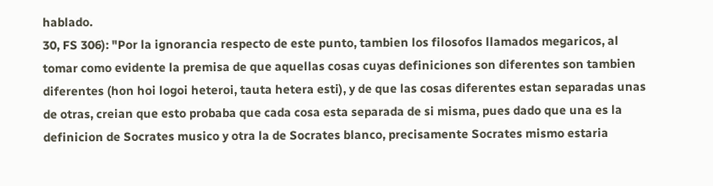hablado.
30, FS 306): "Por la ignorancia respecto de este punto, tambien los filosofos llamados megaricos, al tomar como evidente la premisa de que aquellas cosas cuyas definiciones son diferentes son tambien diferentes (hon hoi logoi heteroi, tauta hetera esti), y de que las cosas diferentes estan separadas unas de otras, creian que esto probaba que cada cosa esta separada de si misma, pues dado que una es la definicion de Socrates musico y otra la de Socrates blanco, precisamente Socrates mismo estaria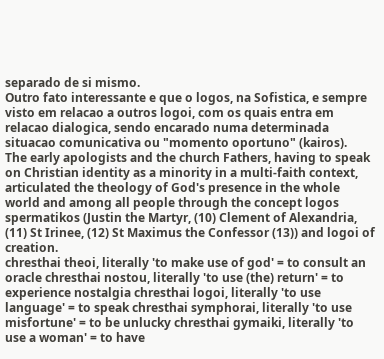separado de si mismo.
Outro fato interessante e que o logos, na Sofistica, e sempre visto em relacao a outros logoi, com os quais entra em relacao dialogica, sendo encarado numa determinada situacao comunicativa ou "momento oportuno" (kairos).
The early apologists and the church Fathers, having to speak on Christian identity as a minority in a multi-faith context, articulated the theology of God's presence in the whole world and among all people through the concept logos spermatikos (Justin the Martyr, (10) Clement of Alexandria, (11) St Irinee, (12) St Maximus the Confessor (13)) and logoi of creation.
chresthai theoi, literally 'to make use of god' = to consult an oracle chresthai nostou, literally 'to use (the) return' = to experience nostalgia chresthai logoi, literally 'to use language' = to speak chresthai symphorai, literally 'to use misfortune' = to be unlucky chresthai gymaiki, literally 'to use a woman' = to have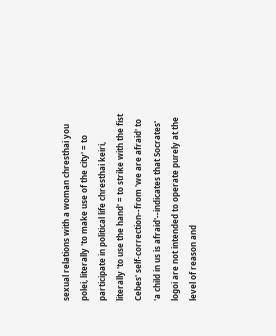sexual relations with a woman chresthai you polei, literally 'to make use of the city' = to participate in political life chresthai keiri, literally 'to use the hand' = to strike with the fist
Cebes' self-correction--from 'we are afraid' to 'a child in us is afraid'--indicates that Socrates' logoi are not intended to operate purely at the level of reason and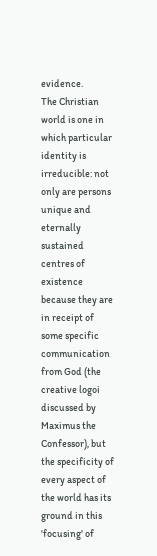evidence.
The Christian world is one in which particular identity is irreducible: not only are persons unique and eternally sustained centres of existence because they are in receipt of some specific communication from God (the creative logoi discussed by Maximus the Confessor), but the specificity of every aspect of the world has its ground in this 'focusing' of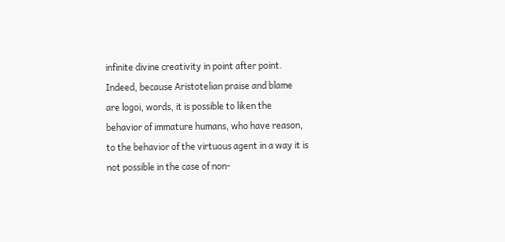infinite divine creativity in point after point.
Indeed, because Aristotelian praise and blame are logoi, words, it is possible to liken the behavior of immature humans, who have reason, to the behavior of the virtuous agent in a way it is not possible in the case of non-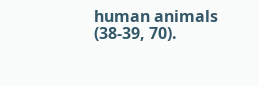human animals (38-39, 70).